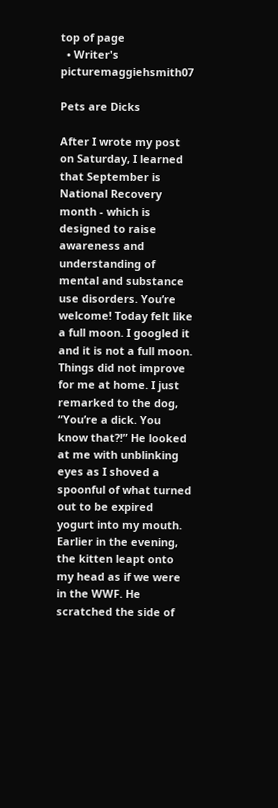top of page
  • Writer's picturemaggiehsmith07

Pets are Dicks

After I wrote my post on Saturday, I learned that September is National Recovery month - which is designed to raise awareness and understanding of mental and substance use disorders. You’re welcome! Today felt like a full moon. I googled it and it is not a full moon. Things did not improve for me at home. I just remarked to the dog, “You’re a dick. You know that?!” He looked at me with unblinking eyes as I shoved a spoonful of what turned out to be expired yogurt into my mouth. Earlier in the evening, the kitten leapt onto my head as if we were in the WWF. He scratched the side of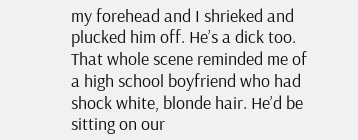my forehead and I shrieked and plucked him off. He’s a dick too. That whole scene reminded me of a high school boyfriend who had shock white, blonde hair. He’d be sitting on our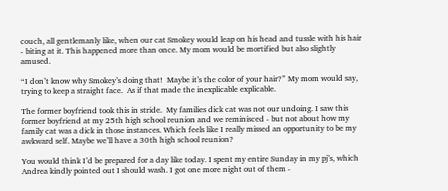couch, all gentlemanly like, when our cat Smokey would leap on his head and tussle with his hair - biting at it. This happened more than once. My mom would be mortified but also slightly amused.

“I don’t know why Smokey’s doing that!  Maybe it’s the color of your hair?” My mom would say, trying to keep a straight face.  As if that made the inexplicable explicable.

The former boyfriend took this in stride.  My families dick cat was not our undoing. I saw this former boyfriend at my 25th high school reunion and we reminisced - but not about how my family cat was a dick in those instances. Which feels like I really missed an opportunity to be my awkward self. Maybe we’ll have a 30th high school reunion?

You would think I’d be prepared for a day like today. I spent my entire Sunday in my pj’s, which Andrea kindly pointed out I should wash. I got one more night out of them -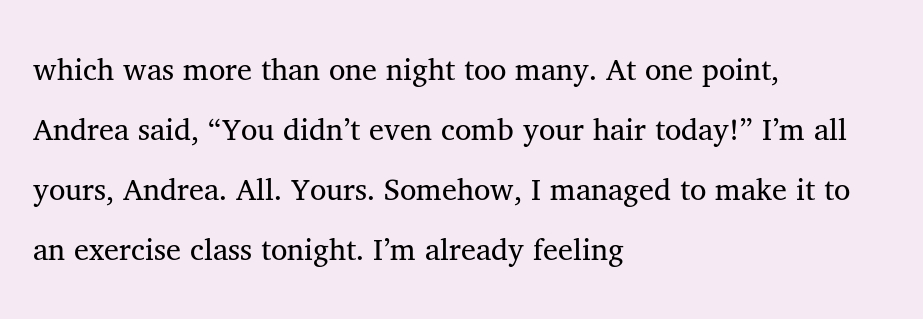which was more than one night too many. At one point, Andrea said, “You didn’t even comb your hair today!” I’m all yours, Andrea. All. Yours. Somehow, I managed to make it to an exercise class tonight. I’m already feeling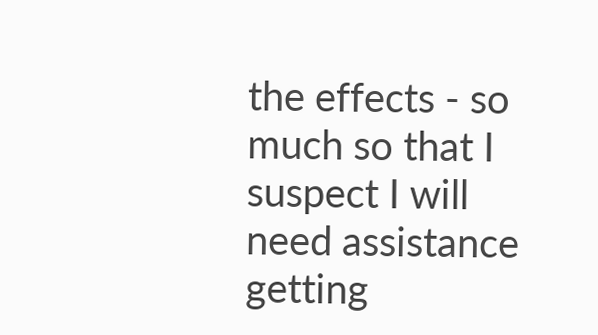the effects - so much so that I suspect I will need assistance getting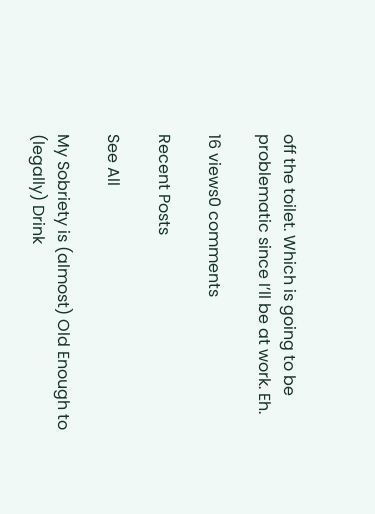off the toilet. Which is going to be problematic since I’ll be at work. Eh.

16 views0 comments

Recent Posts

See All

My Sobriety is (almost) Old Enough to (legally) Drink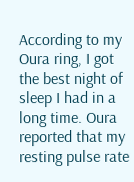According to my Oura ring, I got the best night of sleep I had in a long time. Oura reported that my resting pulse rate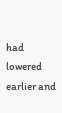had lowered earlier and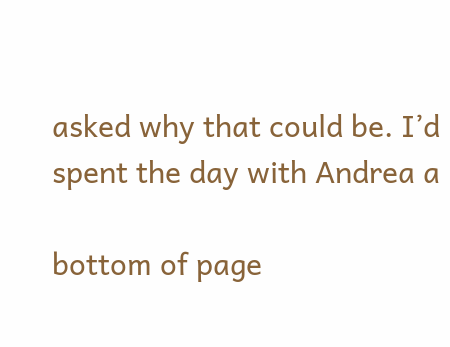asked why that could be. I’d spent the day with Andrea a

bottom of page